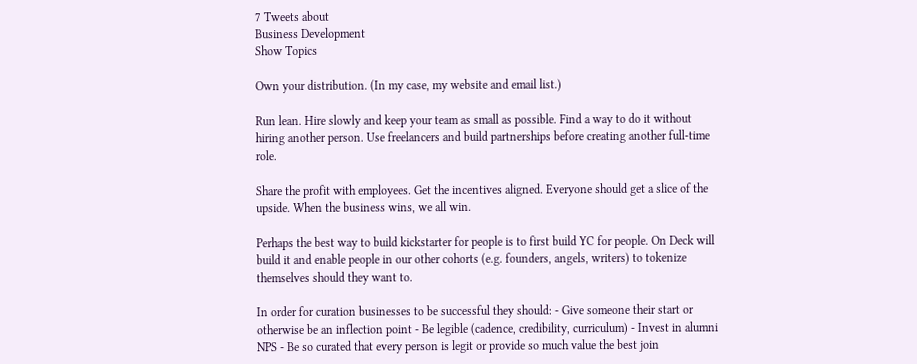7 Tweets about
Business Development
Show Topics

Own your distribution. (In my case, my website and email list.)

Run lean. Hire slowly and keep your team as small as possible. Find a way to do it without hiring another person. Use freelancers and build partnerships before creating another full-time role.

Share the profit with employees. Get the incentives aligned. Everyone should get a slice of the upside. When the business wins, we all win.

Perhaps the best way to build kickstarter for people is to first build YC for people. On Deck will build it and enable people in our other cohorts (e.g. founders, angels, writers) to tokenize themselves should they want to.

In order for curation businesses to be successful they should: - Give someone their start or otherwise be an inflection point - Be legible (cadence, credibility, curriculum) - Invest in alumni NPS - Be so curated that every person is legit or provide so much value the best join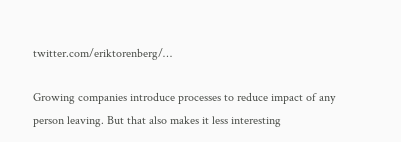twitter.com/eriktorenberg/…

Growing companies introduce processes to reduce impact of any person leaving. But that also makes it less interesting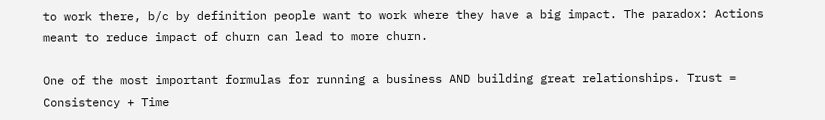to work there, b/c by definition people want to work where they have a big impact. The paradox: Actions meant to reduce impact of churn can lead to more churn.

One of the most important formulas for running a business AND building great relationships. Trust = Consistency + Time